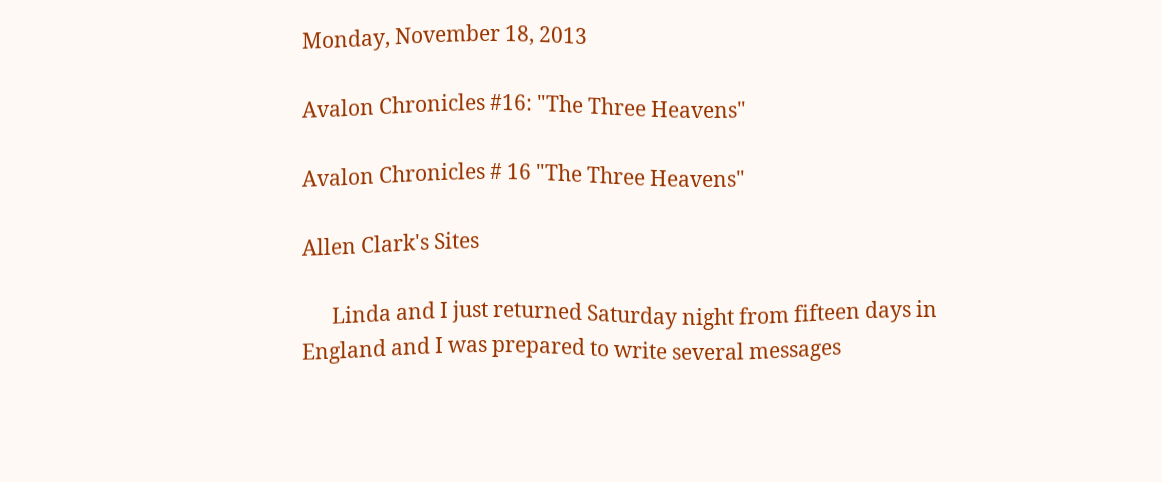Monday, November 18, 2013

Avalon Chronicles #16: "The Three Heavens"

Avalon Chronicles # 16 "The Three Heavens"

Allen Clark's Sites

      Linda and I just returned Saturday night from fifteen days in England and I was prepared to write several messages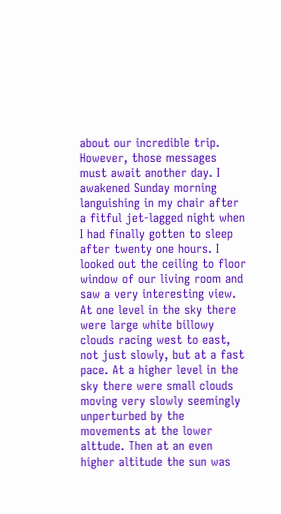about our incredible trip. However, those messages must await another day. I awakened Sunday morning languishing in my chair after a fitful jet-lagged night when I had finally gotten to sleep after twenty one hours. I looked out the ceiling to floor window of our living room and saw a very interesting view. At one level in the sky there were large white billowy clouds racing west to east, not just slowly, but at a fast pace. At a higher level in the sky there were small clouds moving very slowly seemingly unperturbed by the movements at the lower alttude. Then at an even higher altitude the sun was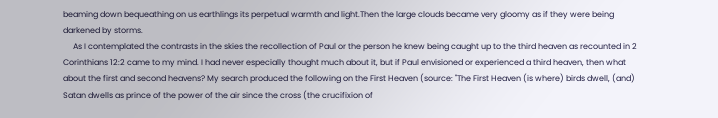beaming down bequeathing on us earthlings its perpetual warmth and light.Then the large clouds became very gloomy as if they were being darkened by storms.
     As I contemplated the contrasts in the skies the recollection of Paul or the person he knew being caught up to the third heaven as recounted in 2 Corinthians 12:2 came to my mind. I had never especially thought much about it, but if Paul envisioned or experienced a third heaven, then what about the first and second heavens? My search produced the following on the First Heaven (source: "The First Heaven (is where) birds dwell, (and) Satan dwells as prince of the power of the air since the cross (the crucifixion of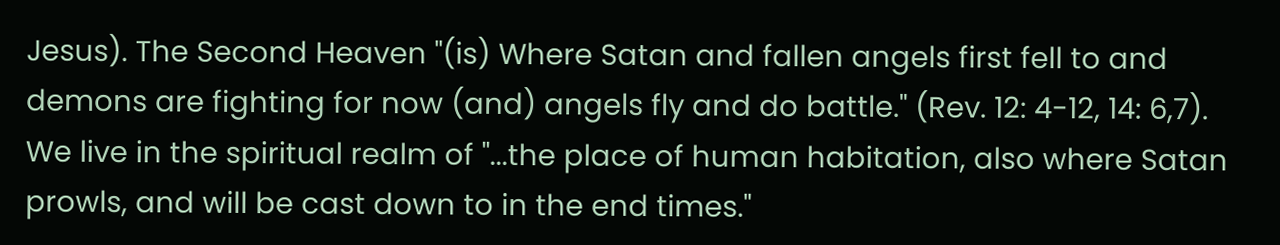Jesus). The Second Heaven "(is) Where Satan and fallen angels first fell to and demons are fighting for now (and) angels fly and do battle." (Rev. 12: 4-12, 14: 6,7). We live in the spiritual realm of "...the place of human habitation, also where Satan prowls, and will be cast down to in the end times."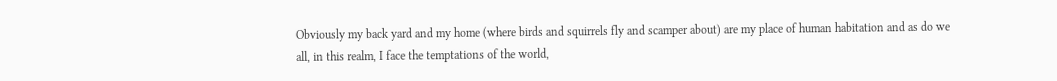Obviously my back yard and my home (where birds and squirrels fly and scamper about) are my place of human habitation and as do we all, in this realm, I face the temptations of the world,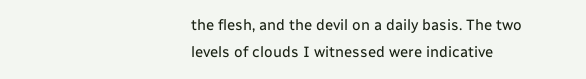the flesh, and the devil on a daily basis. The two levels of clouds I witnessed were indicative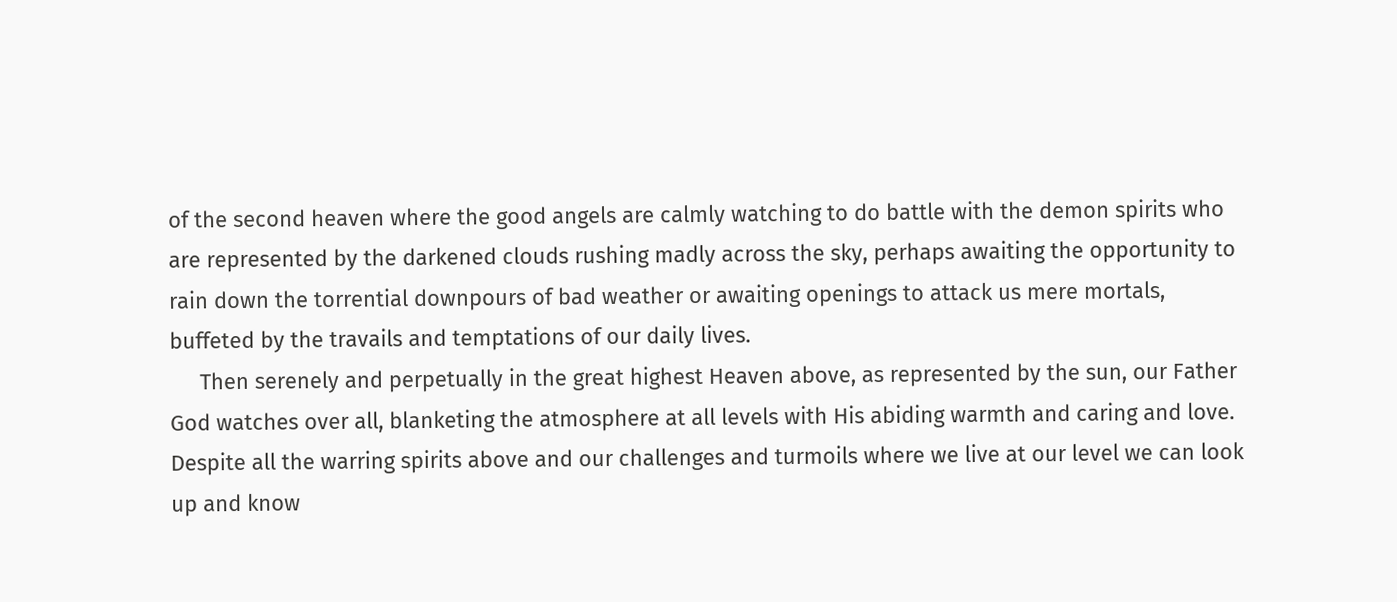of the second heaven where the good angels are calmly watching to do battle with the demon spirits who are represented by the darkened clouds rushing madly across the sky, perhaps awaiting the opportunity to rain down the torrential downpours of bad weather or awaiting openings to attack us mere mortals, buffeted by the travails and temptations of our daily lives.
     Then serenely and perpetually in the great highest Heaven above, as represented by the sun, our Father God watches over all, blanketing the atmosphere at all levels with His abiding warmth and caring and love. Despite all the warring spirits above and our challenges and turmoils where we live at our level we can look up and know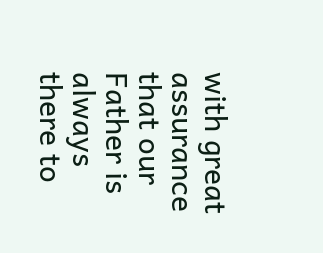with great assurance that our Father is always there to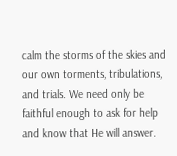calm the storms of the skies and our own torments, tribulations, and trials. We need only be faithful enough to ask for help and know that He will answer.